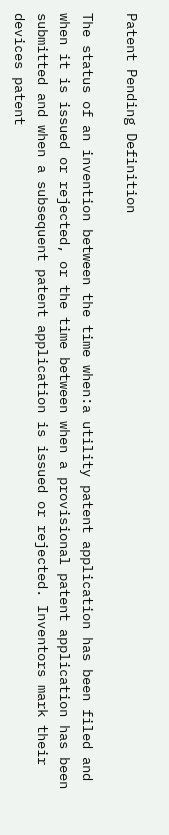Patent Pending Definition

The status of an invention between the time when:a utility patent application has been filed and when it is issued or rejected, or the time between when a provisional patent application has been submitted and when a subsequent patent application is issued or rejected. Inventors mark their devices patent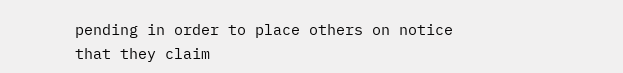pending in order to place others on notice that they claim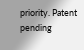priority. Patent pending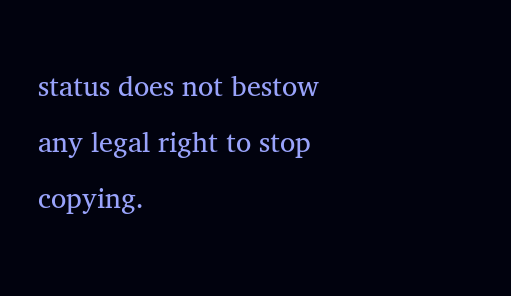status does not bestow any legal right to stop copying.